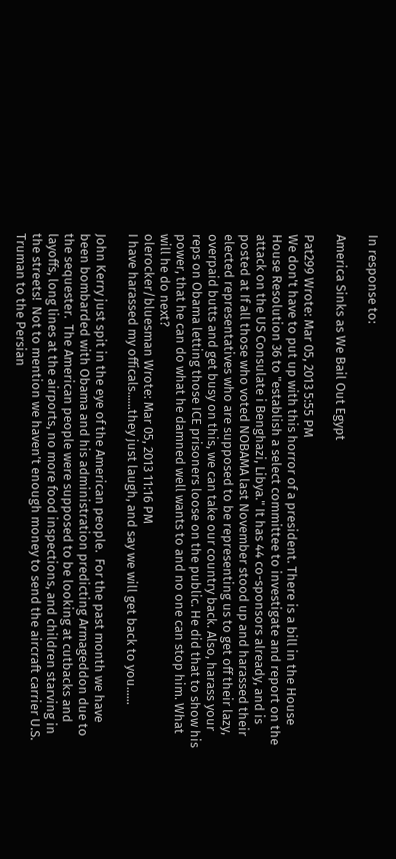In response to:

America Sinks as We Bail Out Egypt

Pat299 Wrote: Mar 05, 2013 5:55 PM
We don't have to put up with this horror of a president. There is a bill in the House House Resolution 36 to "establish a select committee to investigate and report on the attack on the US Consulate i Benghazi, Libya." It has 44 co-sponsors already, and is posted at If all those who voted NOBAMA last November stood up and harassed their elected representatives who are supposed to be representing us to get off their lazy, overpaid butts and get busy on this, we can take our country back. Also, harass your reps on Obama letting those ICE prisoners loose on the public. He did that to show his power, that he can do what he damned well wants to and no one can stop him. What will he do next?
olerocker/bluesman Wrote: Mar 05, 2013 11:16 PM
I have harassed my officals......they just laugh, and say we will get back to you......

John Kerry just spit in the eye of the American people.  For the past month we have been bombarded with Obama and his administration predicting Armageddon due to the sequester.  The American people were supposed to be looking at cutbacks and layoffs, long lines at the airports, no more food inspections, and children starving in the streets!  Not to mention we haven’t enough money to send the aircraft carrier U.S. Truman to the Persian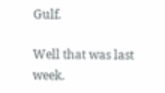Gulf.

Well that was last week.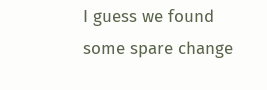I guess we found some spare change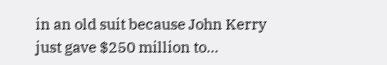in an old suit because John Kerry just gave $250 million to...